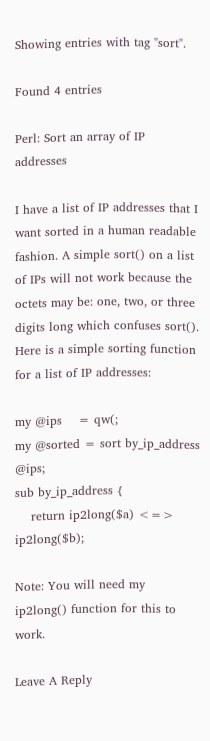Showing entries with tag "sort".

Found 4 entries

Perl: Sort an array of IP addresses

I have a list of IP addresses that I want sorted in a human readable fashion. A simple sort() on a list of IPs will not work because the octets may be: one, two, or three digits long which confuses sort(). Here is a simple sorting function for a list of IP addresses:

my @ips    = qw(;
my @sorted = sort by_ip_address @ips;
sub by_ip_address {
    return ip2long($a) <=> ip2long($b);

Note: You will need my ip2long() function for this to work.

Leave A Reply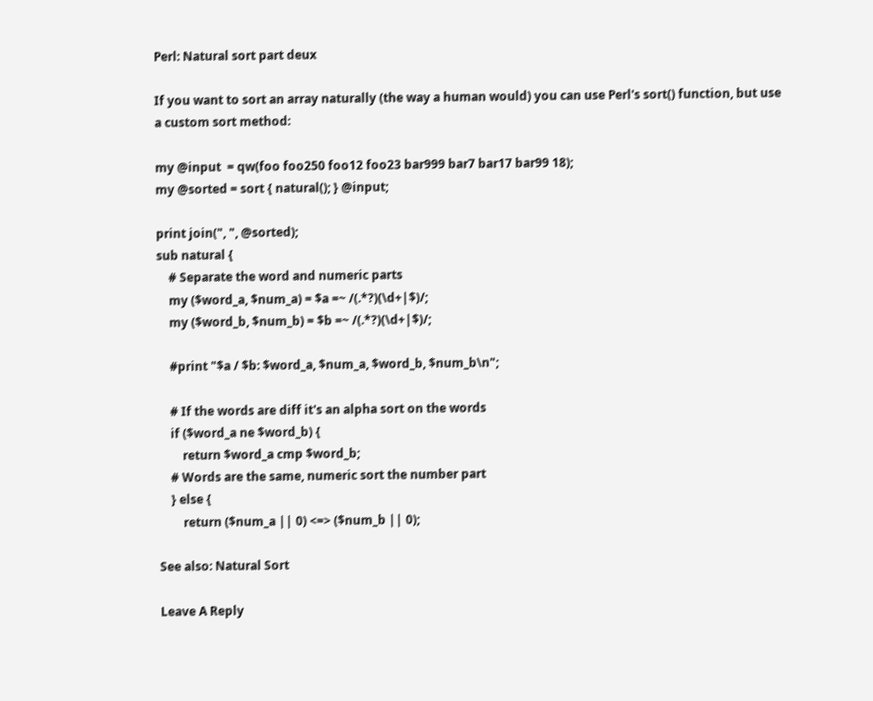Perl: Natural sort part deux

If you want to sort an array naturally (the way a human would) you can use Perl's sort() function, but use a custom sort method:

my @input  = qw(foo foo250 foo12 foo23 bar999 bar7 bar17 bar99 18);
my @sorted = sort { natural(); } @input;

print join(", ", @sorted);
sub natural {
    # Separate the word and numeric parts
    my ($word_a, $num_a) = $a =~ /(.*?)(\d+|$)/;
    my ($word_b, $num_b) = $b =~ /(.*?)(\d+|$)/;

    #print "$a / $b: $word_a, $num_a, $word_b, $num_b\n";

    # If the words are diff it's an alpha sort on the words
    if ($word_a ne $word_b) {
        return $word_a cmp $word_b;
    # Words are the same, numeric sort the number part
    } else {
        return ($num_a || 0) <=> ($num_b || 0);

See also: Natural Sort

Leave A Reply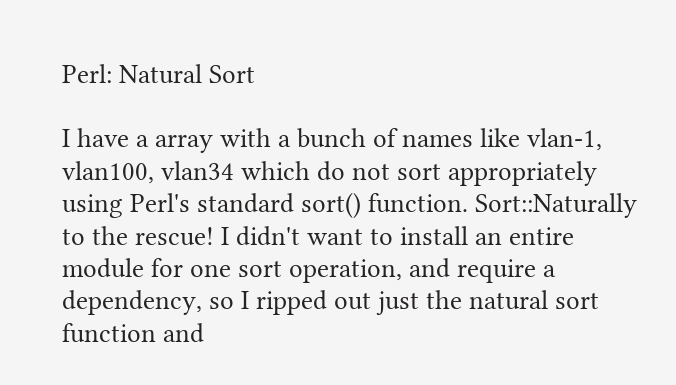Perl: Natural Sort

I have a array with a bunch of names like vlan-1, vlan100, vlan34 which do not sort appropriately using Perl's standard sort() function. Sort::Naturally to the rescue! I didn't want to install an entire module for one sort operation, and require a dependency, so I ripped out just the natural sort function and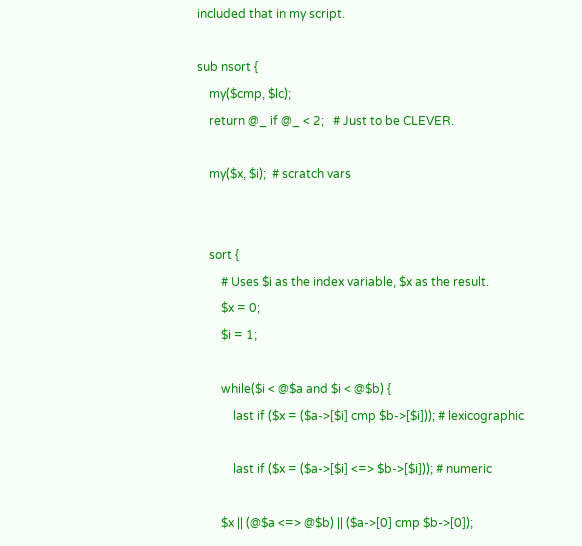included that in my script.

sub nsort {
    my($cmp, $lc);
    return @_ if @_ < 2;   # Just to be CLEVER.

    my($x, $i);  # scratch vars


    sort {
        # Uses $i as the index variable, $x as the result.
        $x = 0;
        $i = 1;

        while($i < @$a and $i < @$b) {
            last if ($x = ($a->[$i] cmp $b->[$i])); # lexicographic

            last if ($x = ($a->[$i] <=> $b->[$i])); # numeric

        $x || (@$a <=> @$b) || ($a->[0] cmp $b->[0]);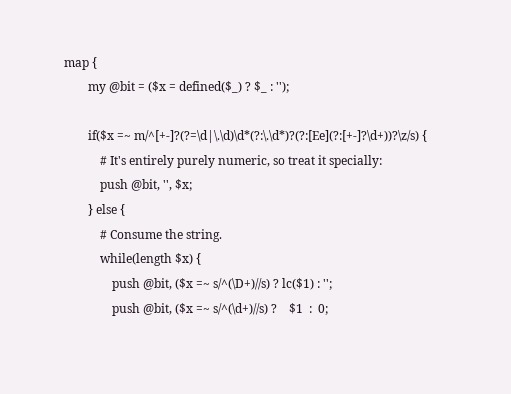map {
        my @bit = ($x = defined($_) ? $_ : '');

        if($x =~ m/^[+-]?(?=\d|\.\d)\d*(?:\.\d*)?(?:[Ee](?:[+-]?\d+))?\z/s) {
            # It's entirely purely numeric, so treat it specially:
            push @bit, '', $x;
        } else {
            # Consume the string.
            while(length $x) {
                push @bit, ($x =~ s/^(\D+)//s) ? lc($1) : '';
                push @bit, ($x =~ s/^(\d+)//s) ?    $1  :  0;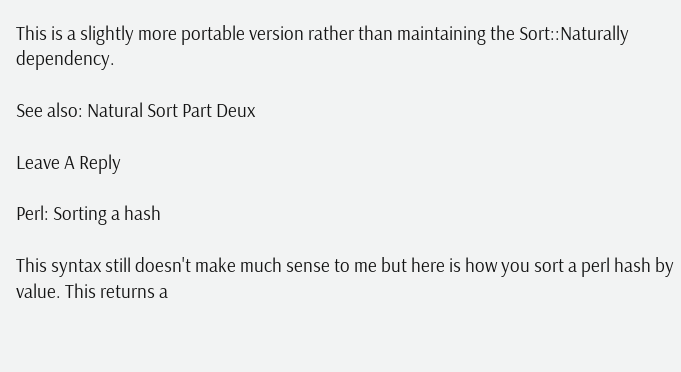This is a slightly more portable version rather than maintaining the Sort::Naturally dependency.

See also: Natural Sort Part Deux

Leave A Reply

Perl: Sorting a hash

This syntax still doesn't make much sense to me but here is how you sort a perl hash by value. This returns a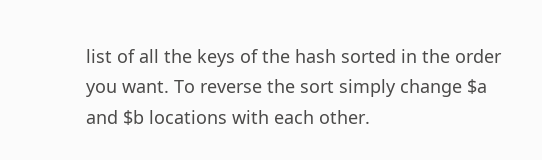list of all the keys of the hash sorted in the order you want. To reverse the sort simply change $a and $b locations with each other.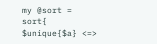my @sort = sort{ $unique{$a} <=>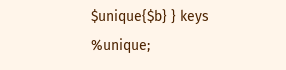$unique{$b} } keys %unique;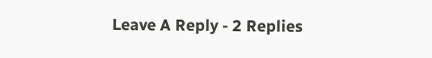Leave A Reply - 2 Replies